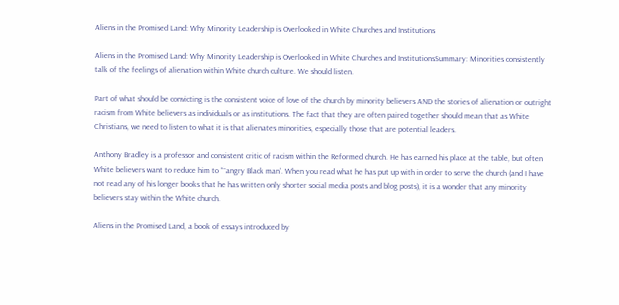Aliens in the Promised Land: Why Minority Leadership is Overlooked in White Churches and Institutions

Aliens in the Promised Land: Why Minority Leadership is Overlooked in White Churches and InstitutionsSummary: Minorities consistently talk of the feelings of alienation within White church culture. We should listen.

Part of what should be convicting is the consistent voice of love of the church by minority believers AND the stories of alienation or outright racism from White believers as individuals or as institutions. The fact that they are often paired together should mean that as White Christians, we need to listen to what it is that alienates minorities, especially those that are potential leaders.

Anthony Bradley is a professor and consistent critic of racism within the Reformed church. He has earned his place at the table, but often White believers want to reduce him to “˜angry Black man’. When you read what he has put up with in order to serve the church (and I have not read any of his longer books that he has written only shorter social media posts and blog posts), it is a wonder that any minority believers stay within the White church.

Aliens in the Promised Land, a book of essays introduced by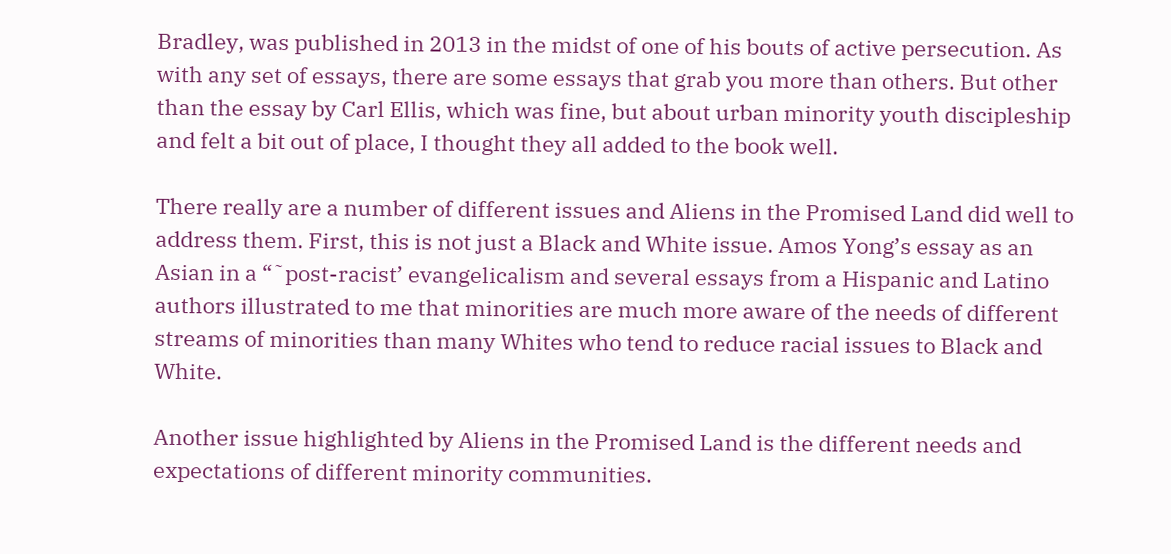Bradley, was published in 2013 in the midst of one of his bouts of active persecution. As with any set of essays, there are some essays that grab you more than others. But other than the essay by Carl Ellis, which was fine, but about urban minority youth discipleship and felt a bit out of place, I thought they all added to the book well.

There really are a number of different issues and Aliens in the Promised Land did well to address them. First, this is not just a Black and White issue. Amos Yong’s essay as an Asian in a “˜post-racist’ evangelicalism and several essays from a Hispanic and Latino authors illustrated to me that minorities are much more aware of the needs of different streams of minorities than many Whites who tend to reduce racial issues to Black and White.

Another issue highlighted by Aliens in the Promised Land is the different needs and expectations of different minority communities.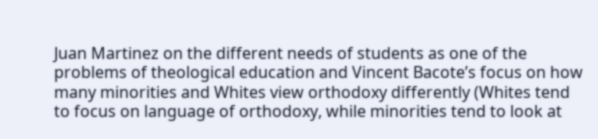Juan Martinez on the different needs of students as one of the problems of theological education and Vincent Bacote’s focus on how many minorities and Whites view orthodoxy differently (Whites tend to focus on language of orthodoxy, while minorities tend to look at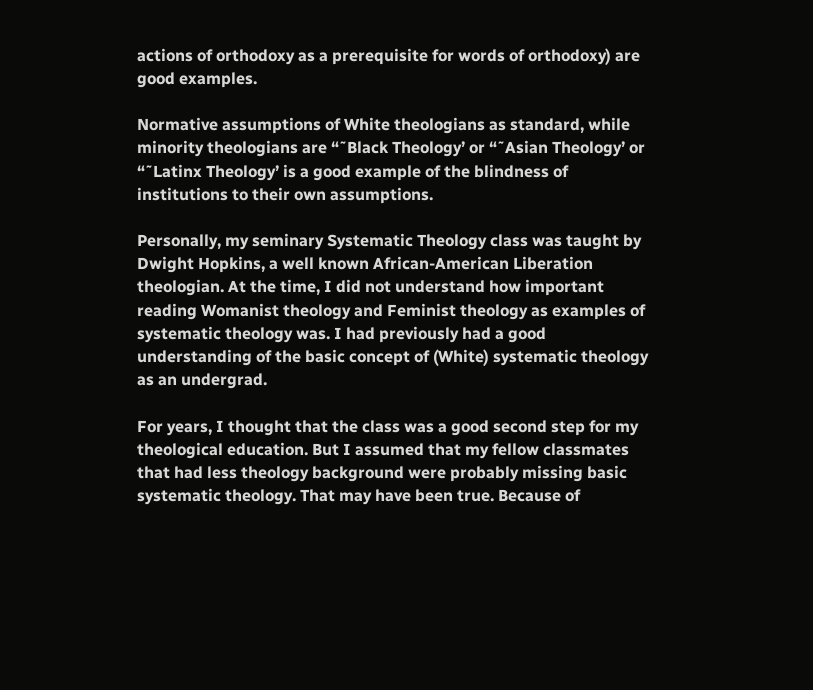actions of orthodoxy as a prerequisite for words of orthodoxy) are good examples.

Normative assumptions of White theologians as standard, while minority theologians are “˜Black Theology’ or “˜Asian Theology’ or “˜Latinx Theology’ is a good example of the blindness of institutions to their own assumptions.

Personally, my seminary Systematic Theology class was taught by Dwight Hopkins, a well known African-American Liberation theologian. At the time, I did not understand how important reading Womanist theology and Feminist theology as examples of systematic theology was. I had previously had a good understanding of the basic concept of (White) systematic theology as an undergrad.

For years, I thought that the class was a good second step for my theological education. But I assumed that my fellow classmates that had less theology background were probably missing basic systematic theology. That may have been true. Because of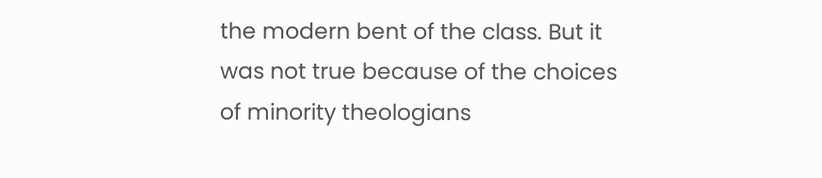the modern bent of the class. But it was not true because of the choices of minority theologians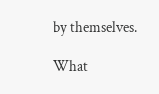by themselves.

What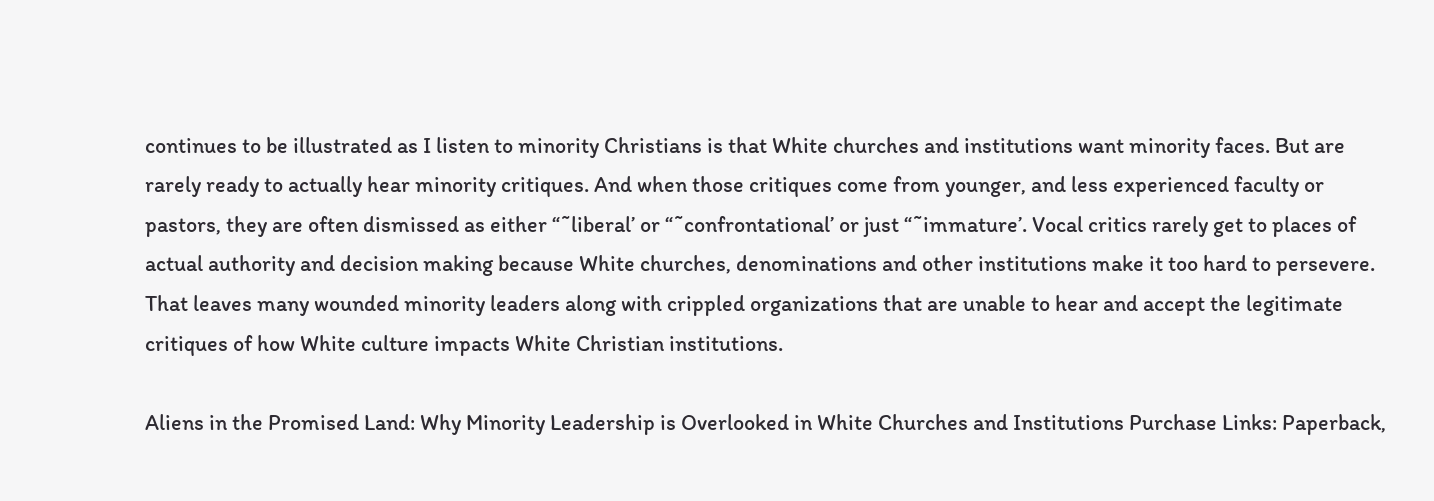continues to be illustrated as I listen to minority Christians is that White churches and institutions want minority faces. But are rarely ready to actually hear minority critiques. And when those critiques come from younger, and less experienced faculty or pastors, they are often dismissed as either “˜liberal’ or “˜confrontational’ or just “˜immature’. Vocal critics rarely get to places of actual authority and decision making because White churches, denominations and other institutions make it too hard to persevere. That leaves many wounded minority leaders along with crippled organizations that are unable to hear and accept the legitimate critiques of how White culture impacts White Christian institutions.

Aliens in the Promised Land: Why Minority Leadership is Overlooked in White Churches and Institutions Purchase Links: Paperback,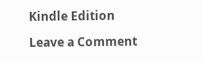Kindle Edition

Leave a Comment